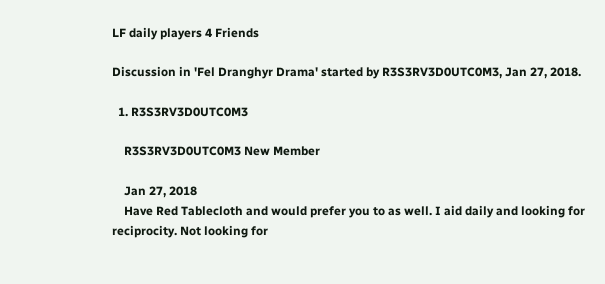LF daily players 4 Friends

Discussion in 'Fel Dranghyr Drama' started by R3S3RV3D0UTC0M3, Jan 27, 2018.

  1. R3S3RV3D0UTC0M3

    R3S3RV3D0UTC0M3 New Member

    Jan 27, 2018
    Have Red Tablecloth and would prefer you to as well. I aid daily and looking for reciprocity. Not looking for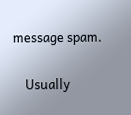message spam.

    Usually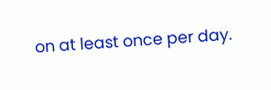on at least once per day.